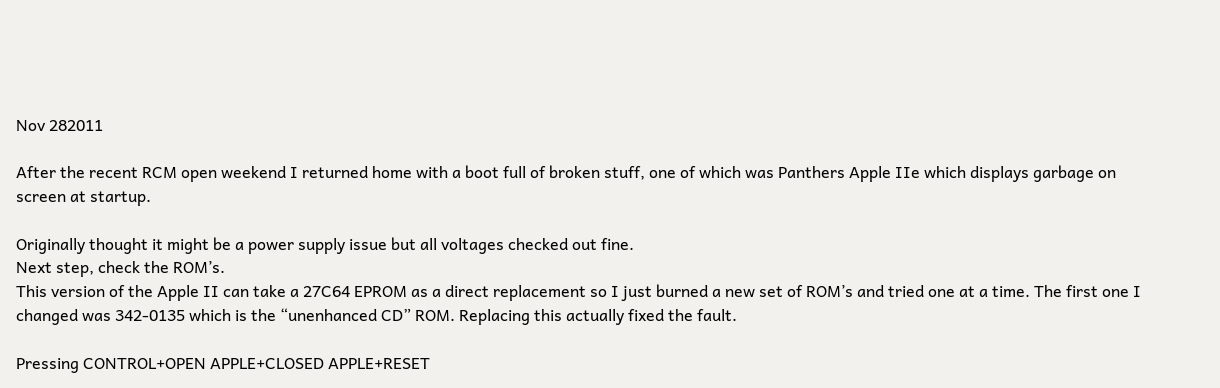Nov 282011

After the recent RCM open weekend I returned home with a boot full of broken stuff, one of which was Panthers Apple IIe which displays garbage on screen at startup.

Originally thought it might be a power supply issue but all voltages checked out fine.
Next step, check the ROM’s.
This version of the Apple II can take a 27C64 EPROM as a direct replacement so I just burned a new set of ROM’s and tried one at a time. The first one I changed was 342-0135 which is the “unenhanced CD” ROM. Replacing this actually fixed the fault.

Pressing CONTROL+OPEN APPLE+CLOSED APPLE+RESET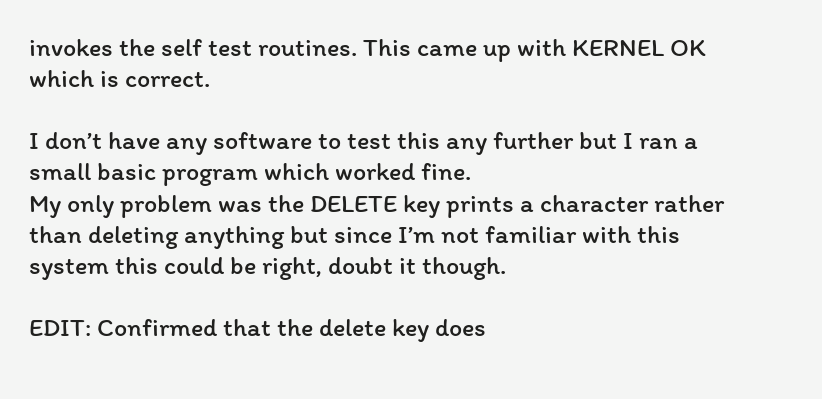invokes the self test routines. This came up with KERNEL OK which is correct.

I don’t have any software to test this any further but I ran a small basic program which worked fine.
My only problem was the DELETE key prints a character rather than deleting anything but since I’m not familiar with this system this could be right, doubt it though.

EDIT: Confirmed that the delete key does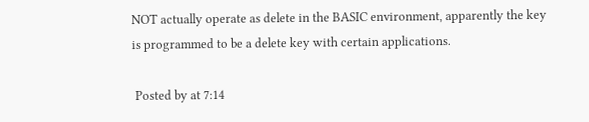NOT actually operate as delete in the BASIC environment, apparently the key is programmed to be a delete key with certain applications.

 Posted by at 7:14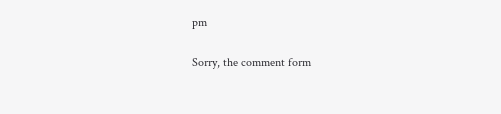pm

Sorry, the comment form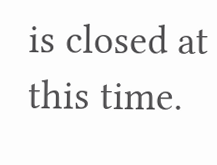is closed at this time.